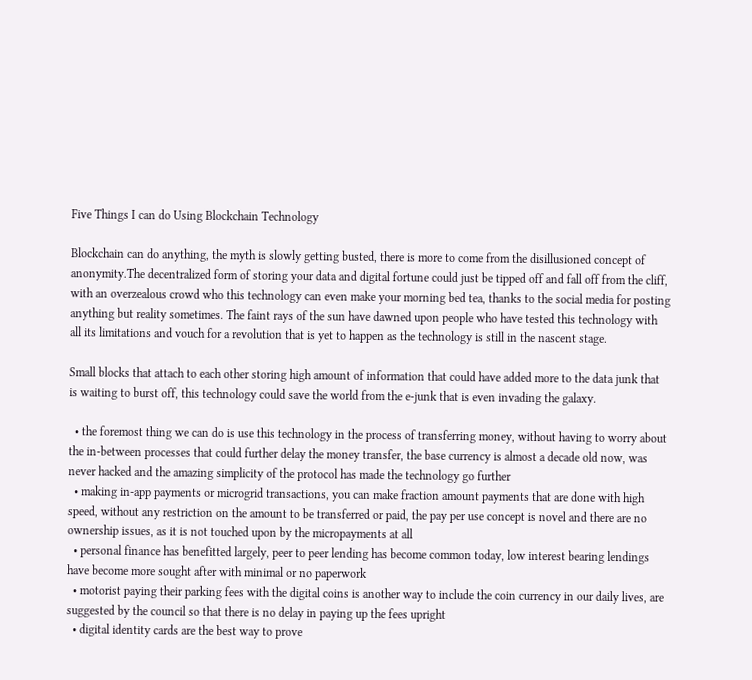Five Things I can do Using Blockchain Technology

Blockchain can do anything, the myth is slowly getting busted, there is more to come from the disillusioned concept of anonymity.The decentralized form of storing your data and digital fortune could just be tipped off and fall off from the cliff, with an overzealous crowd who this technology can even make your morning bed tea, thanks to the social media for posting anything but reality sometimes. The faint rays of the sun have dawned upon people who have tested this technology with all its limitations and vouch for a revolution that is yet to happen as the technology is still in the nascent stage.

Small blocks that attach to each other storing high amount of information that could have added more to the data junk that is waiting to burst off, this technology could save the world from the e-junk that is even invading the galaxy.

  • the foremost thing we can do is use this technology in the process of transferring money, without having to worry about the in-between processes that could further delay the money transfer, the base currency is almost a decade old now, was never hacked and the amazing simplicity of the protocol has made the technology go further
  • making in-app payments or microgrid transactions, you can make fraction amount payments that are done with high speed, without any restriction on the amount to be transferred or paid, the pay per use concept is novel and there are no ownership issues, as it is not touched upon by the micropayments at all
  • personal finance has benefitted largely, peer to peer lending has become common today, low interest bearing lendings have become more sought after with minimal or no paperwork
  • motorist paying their parking fees with the digital coins is another way to include the coin currency in our daily lives, are suggested by the council so that there is no delay in paying up the fees upright
  • digital identity cards are the best way to prove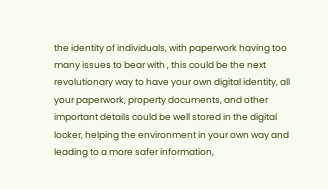the identity of individuals, with paperwork having too many issues to bear with , this could be the next revolutionary way to have your own digital identity, all your paperwork, property documents, and other important details could be well stored in the digital locker, helping the environment in your own way and leading to a more safer information,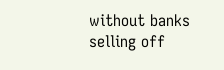without banks selling off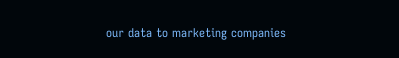our data to marketing companies